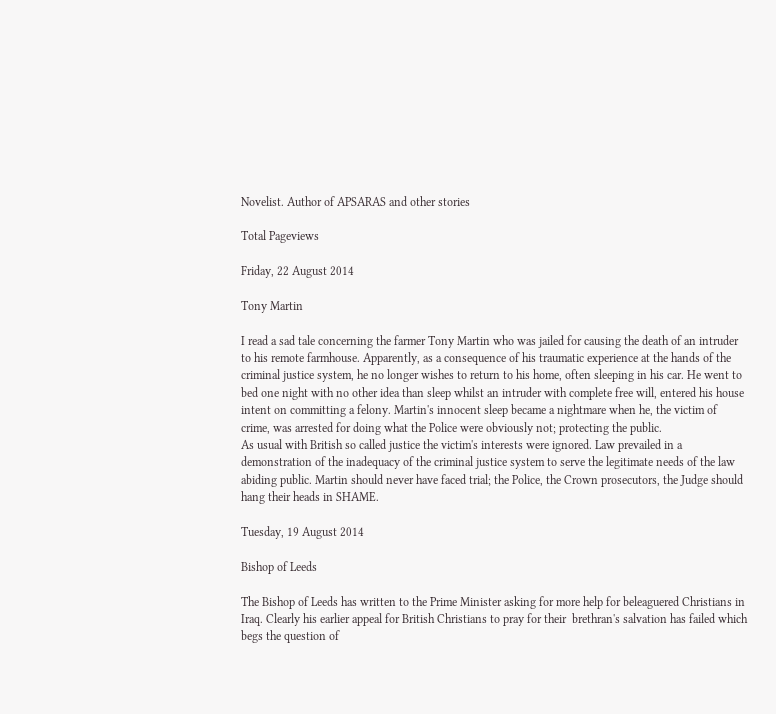Novelist. Author of APSARAS and other stories

Total Pageviews

Friday, 22 August 2014

Tony Martin

I read a sad tale concerning the farmer Tony Martin who was jailed for causing the death of an intruder to his remote farmhouse. Apparently, as a consequence of his traumatic experience at the hands of the criminal justice system, he no longer wishes to return to his home, often sleeping in his car. He went to bed one night with no other idea than sleep whilst an intruder with complete free will, entered his house intent on committing a felony. Martin's innocent sleep became a nightmare when he, the victim of crime, was arrested for doing what the Police were obviously not; protecting the public.
As usual with British so called justice the victim's interests were ignored. Law prevailed in a demonstration of the inadequacy of the criminal justice system to serve the legitimate needs of the law abiding public. Martin should never have faced trial; the Police, the Crown prosecutors, the Judge should hang their heads in SHAME.

Tuesday, 19 August 2014

Bishop of Leeds

The Bishop of Leeds has written to the Prime Minister asking for more help for beleaguered Christians in Iraq. Clearly his earlier appeal for British Christians to pray for their  brethran's salvation has failed which begs the question of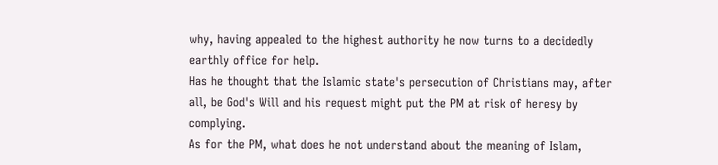why, having appealed to the highest authority he now turns to a decidedly earthly office for help.
Has he thought that the Islamic state's persecution of Christians may, after all, be God's Will and his request might put the PM at risk of heresy by complying.
As for the PM, what does he not understand about the meaning of Islam,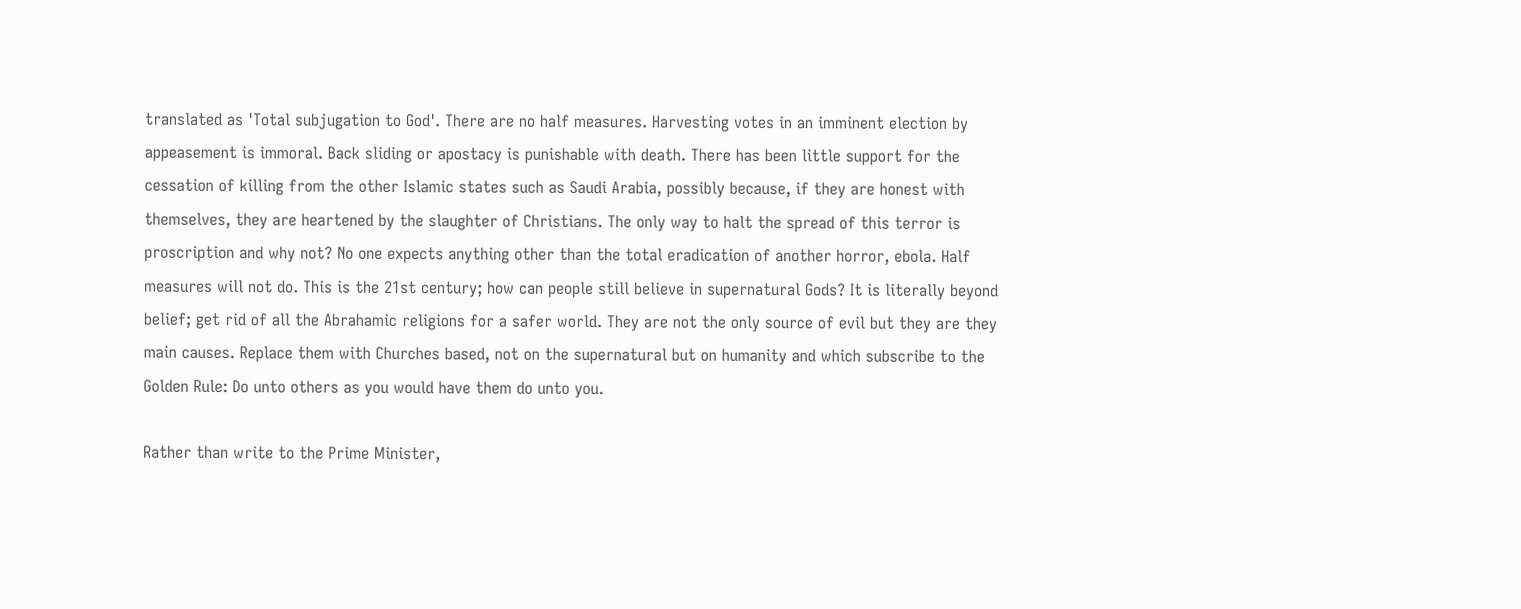translated as 'Total subjugation to God'. There are no half measures. Harvesting votes in an imminent election by appeasement is immoral. Back sliding or apostacy is punishable with death. There has been little support for the cessation of killing from the other Islamic states such as Saudi Arabia, possibly because, if they are honest with themselves, they are heartened by the slaughter of Christians. The only way to halt the spread of this terror is proscription and why not? No one expects anything other than the total eradication of another horror, ebola. Half measures will not do. This is the 21st century; how can people still believe in supernatural Gods? It is literally beyond belief; get rid of all the Abrahamic religions for a safer world. They are not the only source of evil but they are they main causes. Replace them with Churches based, not on the supernatural but on humanity and which subscribe to the Golden Rule: Do unto others as you would have them do unto you.

Rather than write to the Prime Minister,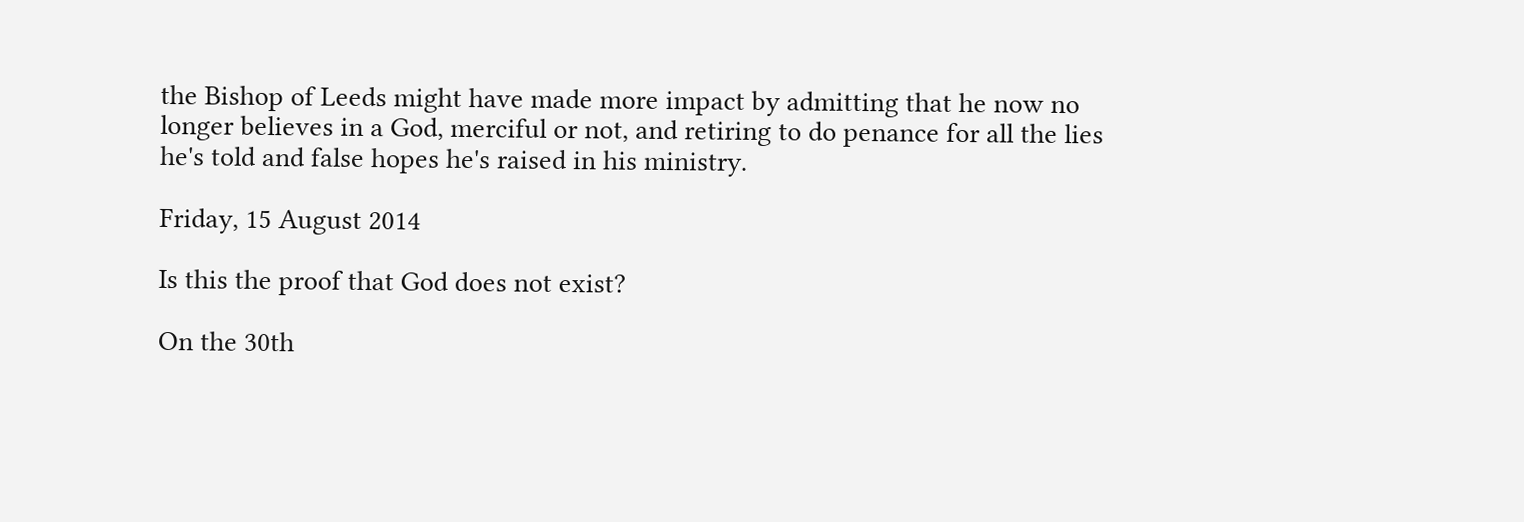the Bishop of Leeds might have made more impact by admitting that he now no longer believes in a God, merciful or not, and retiring to do penance for all the lies he's told and false hopes he's raised in his ministry.

Friday, 15 August 2014

Is this the proof that God does not exist?

On the 30th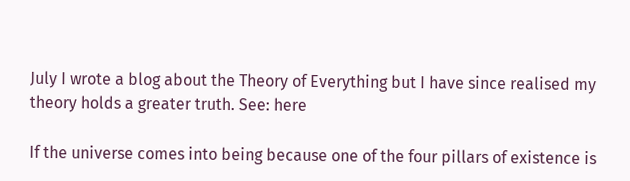July I wrote a blog about the Theory of Everything but I have since realised my theory holds a greater truth. See: here

If the universe comes into being because one of the four pillars of existence is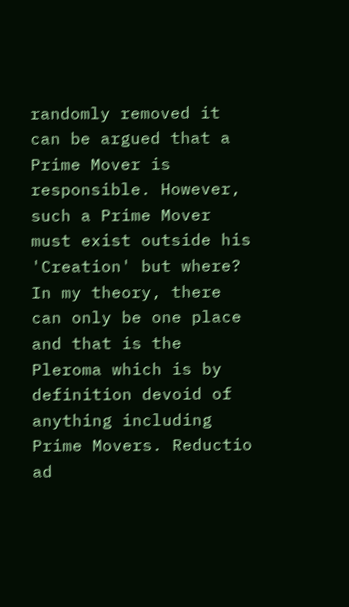randomly removed it can be argued that a Prime Mover is responsible. However, such a Prime Mover must exist outside his 'Creation' but where? In my theory, there can only be one place and that is the Pleroma which is by definition devoid of anything including Prime Movers. Reductio ad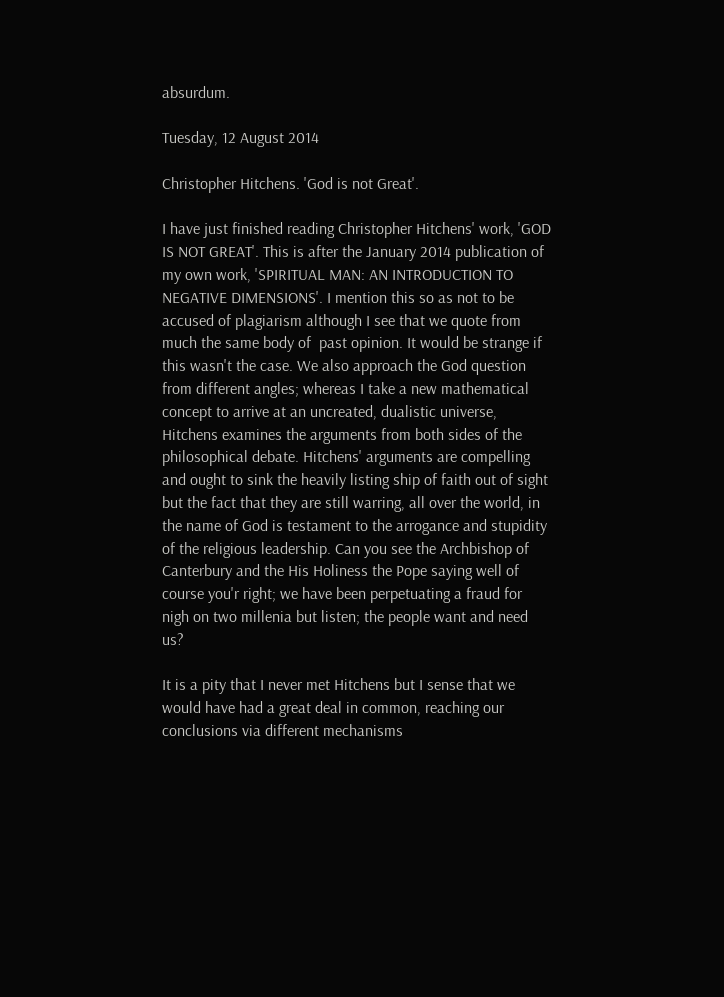absurdum.

Tuesday, 12 August 2014

Christopher Hitchens. 'God is not Great'.

I have just finished reading Christopher Hitchens' work, 'GOD IS NOT GREAT'. This is after the January 2014 publication of my own work, 'SPIRITUAL MAN: AN INTRODUCTION TO NEGATIVE DIMENSIONS'. I mention this so as not to be accused of plagiarism although I see that we quote from much the same body of  past opinion. It would be strange if this wasn't the case. We also approach the God question from different angles; whereas I take a new mathematical concept to arrive at an uncreated, dualistic universe, Hitchens examines the arguments from both sides of the philosophical debate. Hitchens' arguments are compelling and ought to sink the heavily listing ship of faith out of sight but the fact that they are still warring, all over the world, in the name of God is testament to the arrogance and stupidity of the religious leadership. Can you see the Archbishop of Canterbury and the His Holiness the Pope saying well of course you'r right; we have been perpetuating a fraud for nigh on two millenia but listen; the people want and need us?

It is a pity that I never met Hitchens but I sense that we would have had a great deal in common, reaching our conclusions via different mechanisms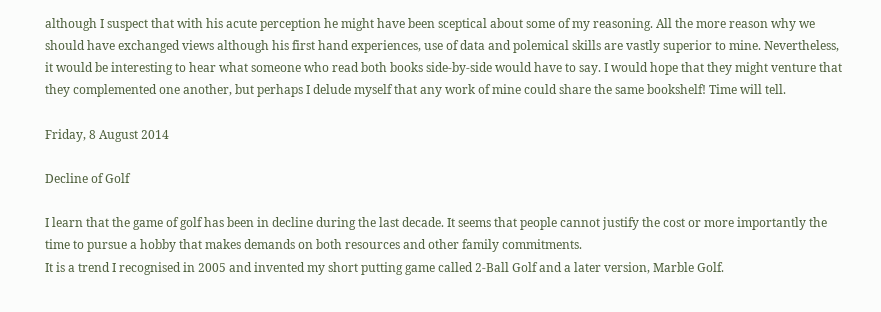although I suspect that with his acute perception he might have been sceptical about some of my reasoning. All the more reason why we should have exchanged views although his first hand experiences, use of data and polemical skills are vastly superior to mine. Nevertheless, it would be interesting to hear what someone who read both books side-by-side would have to say. I would hope that they might venture that they complemented one another, but perhaps I delude myself that any work of mine could share the same bookshelf! Time will tell.

Friday, 8 August 2014

Decline of Golf

I learn that the game of golf has been in decline during the last decade. It seems that people cannot justify the cost or more importantly the time to pursue a hobby that makes demands on both resources and other family commitments.
It is a trend I recognised in 2005 and invented my short putting game called 2-Ball Golf and a later version, Marble Golf.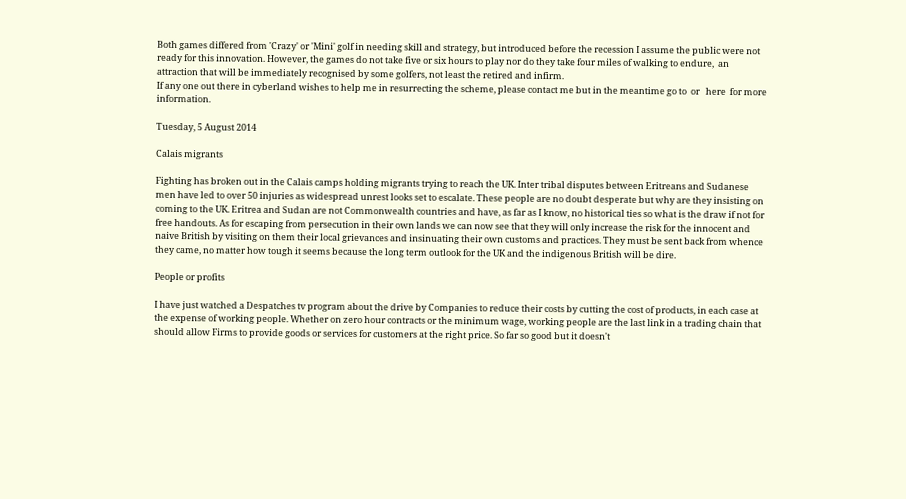Both games differed from 'Crazy' or 'Mini' golf in needing skill and strategy, but introduced before the recession I assume the public were not ready for this innovation. However, the games do not take five or six hours to play nor do they take four miles of walking to endure,  an attraction that will be immediately recognised by some golfers, not least the retired and infirm.
If any one out there in cyberland wishes to help me in resurrecting the scheme, please contact me but in the meantime go to  or   here  for more information.

Tuesday, 5 August 2014

Calais migrants

Fighting has broken out in the Calais camps holding migrants trying to reach the UK. Inter tribal disputes between Eritreans and Sudanese men have led to over 50 injuries as widespread unrest looks set to escalate. These people are no doubt desperate but why are they insisting on coming to the UK. Eritrea and Sudan are not Commonwealth countries and have, as far as I know, no historical ties so what is the draw if not for free handouts. As for escaping from persecution in their own lands we can now see that they will only increase the risk for the innocent and naive British by visiting on them their local grievances and insinuating their own customs and practices. They must be sent back from whence they came, no matter how tough it seems because the long term outlook for the UK and the indigenous British will be dire.

People or profits

I have just watched a Despatches tv program about the drive by Companies to reduce their costs by cutting the cost of products, in each case at the expense of working people. Whether on zero hour contracts or the minimum wage, working people are the last link in a trading chain that should allow Firms to provide goods or services for customers at the right price. So far so good but it doesn't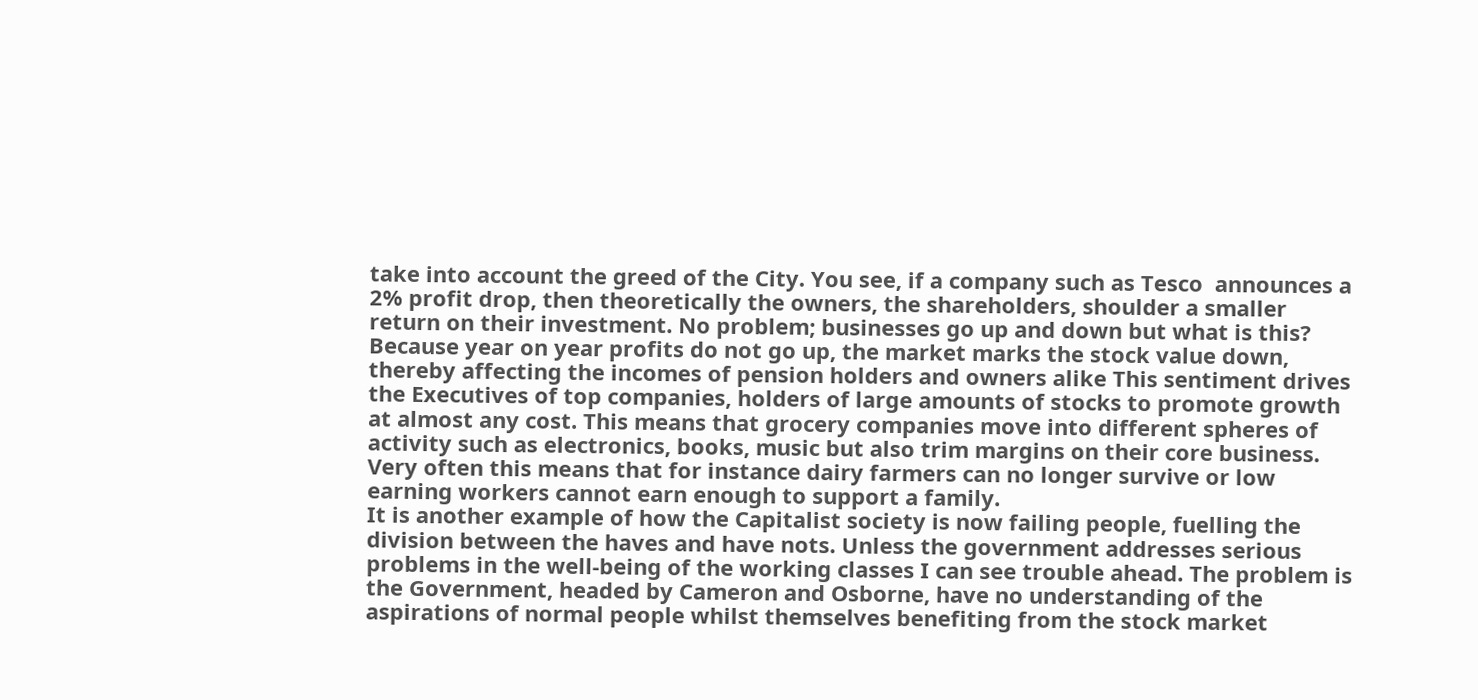take into account the greed of the City. You see, if a company such as Tesco  announces a 2% profit drop, then theoretically the owners, the shareholders, shoulder a smaller return on their investment. No problem; businesses go up and down but what is this? Because year on year profits do not go up, the market marks the stock value down, thereby affecting the incomes of pension holders and owners alike This sentiment drives the Executives of top companies, holders of large amounts of stocks to promote growth at almost any cost. This means that grocery companies move into different spheres of activity such as electronics, books, music but also trim margins on their core business. Very often this means that for instance dairy farmers can no longer survive or low earning workers cannot earn enough to support a family.
It is another example of how the Capitalist society is now failing people, fuelling the division between the haves and have nots. Unless the government addresses serious problems in the well-being of the working classes I can see trouble ahead. The problem is the Government, headed by Cameron and Osborne, have no understanding of the aspirations of normal people whilst themselves benefiting from the stock market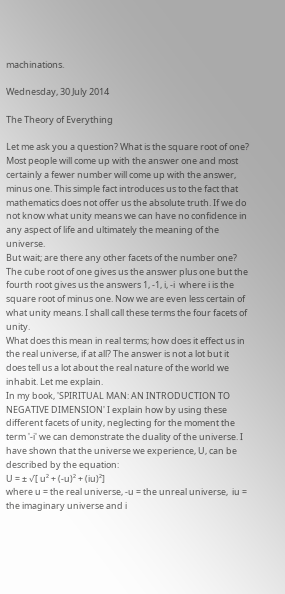machinations.

Wednesday, 30 July 2014

The Theory of Everything

Let me ask you a question? What is the square root of one?
Most people will come up with the answer one and most certainly a fewer number will come up with the answer, minus one. This simple fact introduces us to the fact that mathematics does not offer us the absolute truth. If we do not know what unity means we can have no confidence in any aspect of life and ultimately the meaning of the universe.
But wait; are there any other facets of the number one? The cube root of one gives us the answer plus one but the fourth root gives us the answers 1, -1, i, -i  where i is the square root of minus one. Now we are even less certain of what unity means. I shall call these terms the four facets of unity.
What does this mean in real terms; how does it effect us in the real universe, if at all? The answer is not a lot but it does tell us a lot about the real nature of the world we inhabit. Let me explain.
In my book, 'SPIRITUAL MAN: AN INTRODUCTION TO NEGATIVE DIMENSION' I explain how by using these different facets of unity, neglecting for the moment the term '-i' we can demonstrate the duality of the universe. I have shown that the universe we experience, U, can be described by the equation:
U = ± √[ u² + (-u)² + (iu)²]
where u = the real universe, -u = the unreal universe,  iu = the imaginary universe and i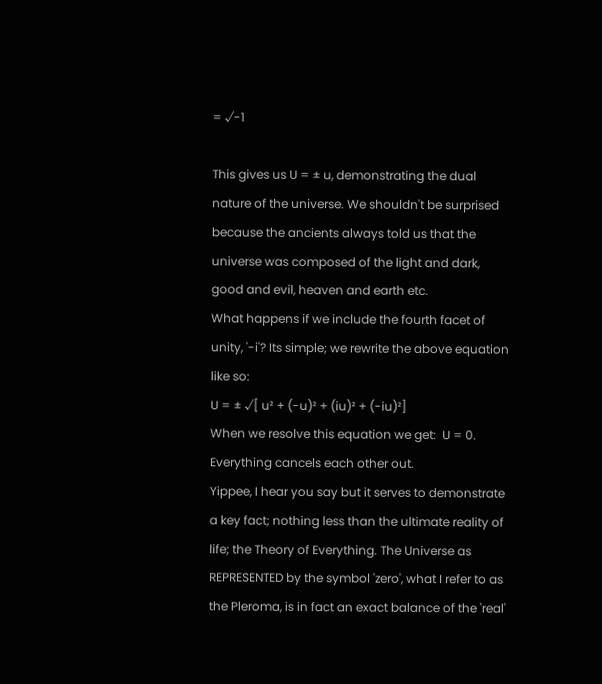= √-1

This gives us U = ± u, demonstrating the dual nature of the universe. We shouldn't be surprised because the ancients always told us that the universe was composed of the light and dark, good and evil, heaven and earth etc.
What happens if we include the fourth facet of unity, '-i'? Its simple; we rewrite the above equation like so:
U = ± √[ u² + (-u)² + (iu)² + (-iu)²]
When we resolve this equation we get:  U = 0. Everything cancels each other out.
Yippee, I hear you say but it serves to demonstrate a key fact; nothing less than the ultimate reality of life; the Theory of Everything. The Universe as REPRESENTED by the symbol 'zero', what I refer to as the Pleroma, is in fact an exact balance of the 'real'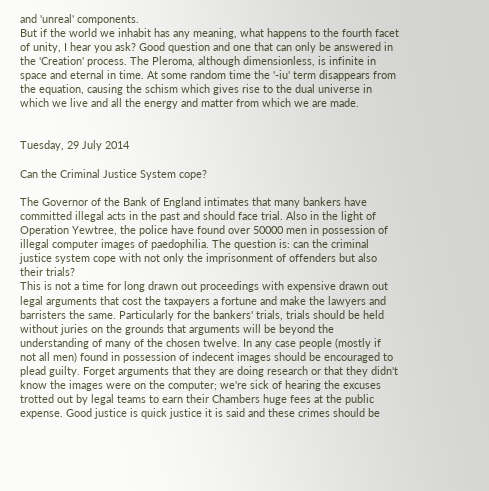and 'unreal' components.
But if the world we inhabit has any meaning, what happens to the fourth facet of unity, I hear you ask? Good question and one that can only be answered in the 'Creation' process. The Pleroma, although dimensionless, is infinite in space and eternal in time. At some random time the '-iu' term disappears from the equation, causing the schism which gives rise to the dual universe in which we live and all the energy and matter from which we are made.


Tuesday, 29 July 2014

Can the Criminal Justice System cope?

The Governor of the Bank of England intimates that many bankers have committed illegal acts in the past and should face trial. Also in the light of Operation Yewtree, the police have found over 50000 men in possession of illegal computer images of paedophilia. The question is: can the criminal justice system cope with not only the imprisonment of offenders but also their trials?
This is not a time for long drawn out proceedings with expensive drawn out legal arguments that cost the taxpayers a fortune and make the lawyers and barristers the same. Particularly for the bankers' trials, trials should be held without juries on the grounds that arguments will be beyond the understanding of many of the chosen twelve. In any case people (mostly if not all men) found in possession of indecent images should be encouraged to plead guilty. Forget arguments that they are doing research or that they didn't know the images were on the computer; we're sick of hearing the excuses trotted out by legal teams to earn their Chambers huge fees at the public expense. Good justice is quick justice it is said and these crimes should be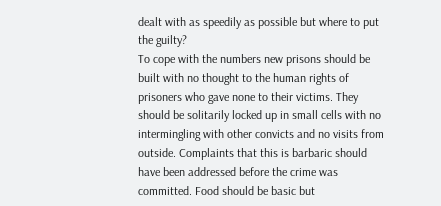dealt with as speedily as possible but where to put the guilty?
To cope with the numbers new prisons should be built with no thought to the human rights of prisoners who gave none to their victims. They should be solitarily locked up in small cells with no intermingling with other convicts and no visits from outside. Complaints that this is barbaric should have been addressed before the crime was committed. Food should be basic but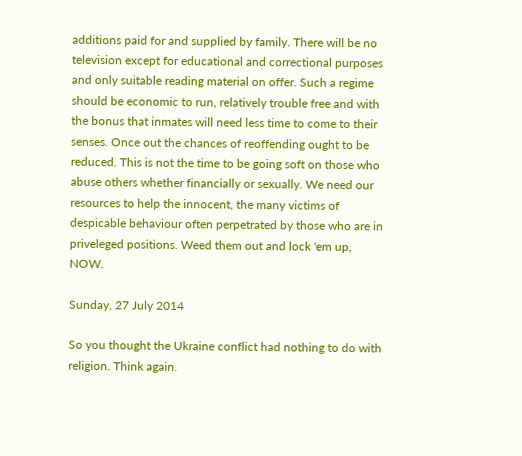additions paid for and supplied by family. There will be no television except for educational and correctional purposes and only suitable reading material on offer. Such a regime should be economic to run, relatively trouble free and with the bonus that inmates will need less time to come to their senses. Once out the chances of reoffending ought to be reduced. This is not the time to be going soft on those who abuse others whether financially or sexually. We need our resources to help the innocent, the many victims of despicable behaviour often perpetrated by those who are in priveleged positions. Weed them out and lock 'em up, NOW.

Sunday, 27 July 2014

So you thought the Ukraine conflict had nothing to do with religion. Think again.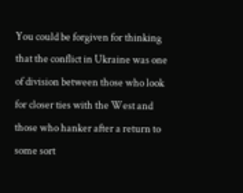You could be forgiven for thinking that the conflict in Ukraine was one of division between those who look for closer ties with the West and those who hanker after a return to some sort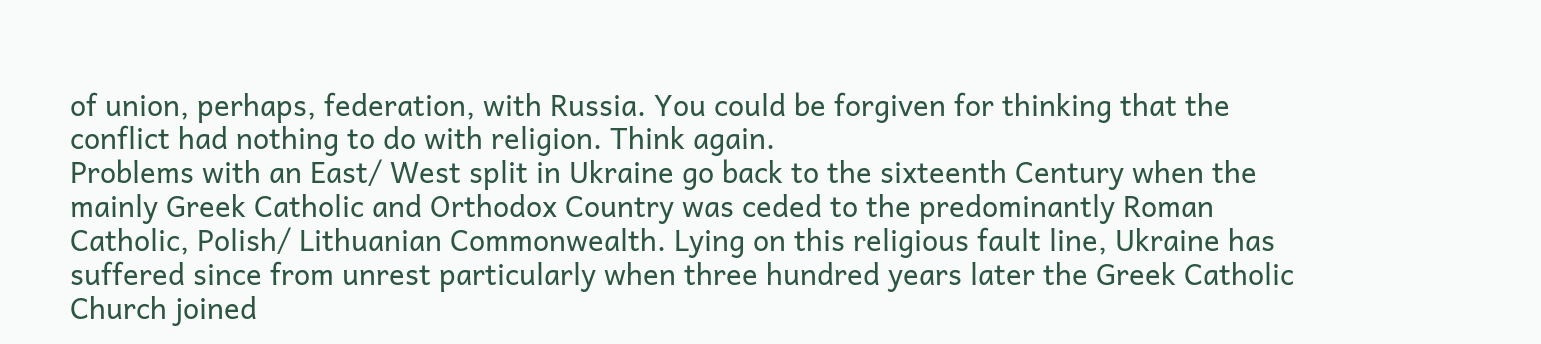of union, perhaps, federation, with Russia. You could be forgiven for thinking that the conflict had nothing to do with religion. Think again.
Problems with an East/ West split in Ukraine go back to the sixteenth Century when the mainly Greek Catholic and Orthodox Country was ceded to the predominantly Roman Catholic, Polish/ Lithuanian Commonwealth. Lying on this religious fault line, Ukraine has suffered since from unrest particularly when three hundred years later the Greek Catholic Church joined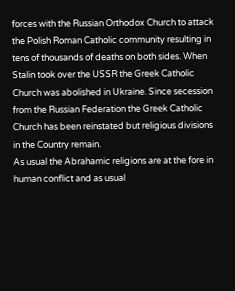forces with the Russian Orthodox Church to attack the Polish Roman Catholic community resulting in tens of thousands of deaths on both sides. When Stalin took over the USSR the Greek Catholic Church was abolished in Ukraine. Since secession from the Russian Federation the Greek Catholic Church has been reinstated but religious divisions in the Country remain.
As usual the Abrahamic religions are at the fore in human conflict and as usual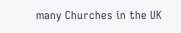many Churches in the UK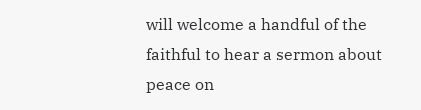will welcome a handful of the faithful to hear a sermon about peace on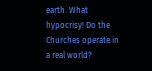earth. What hypocrisy! Do the Churches operate in a real world?